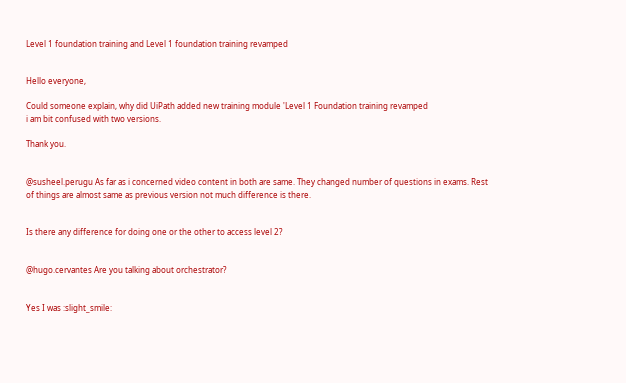Level 1 foundation training and Level 1 foundation training revamped


Hello everyone,

Could someone explain, why did UiPath added new training module 'Level 1 Foundation training revamped
i am bit confused with two versions.

Thank you.


@susheel.perugu As far as i concerned video content in both are same. They changed number of questions in exams. Rest of things are almost same as previous version not much difference is there.


Is there any difference for doing one or the other to access level 2?


@hugo.cervantes Are you talking about orchestrator?


Yes I was :slight_smile: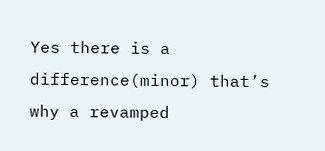Yes there is a difference(minor) that’s why a revamped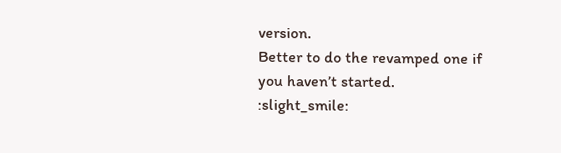version.
Better to do the revamped one if you haven’t started. :slight_smile: